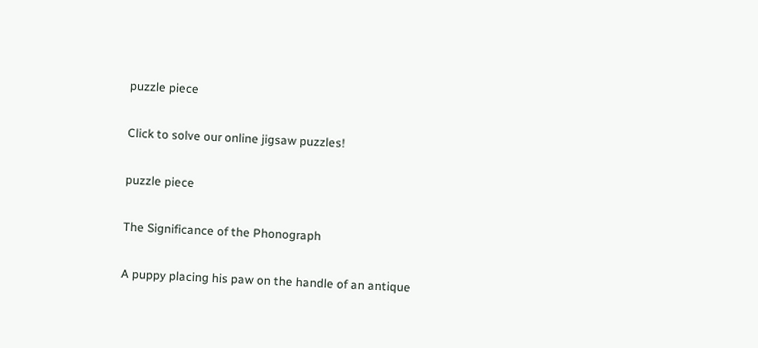puzzle piece

Click to solve our online jigsaw puzzles!

puzzle piece

The Significance of the Phonograph

A puppy placing his paw on the handle of an antique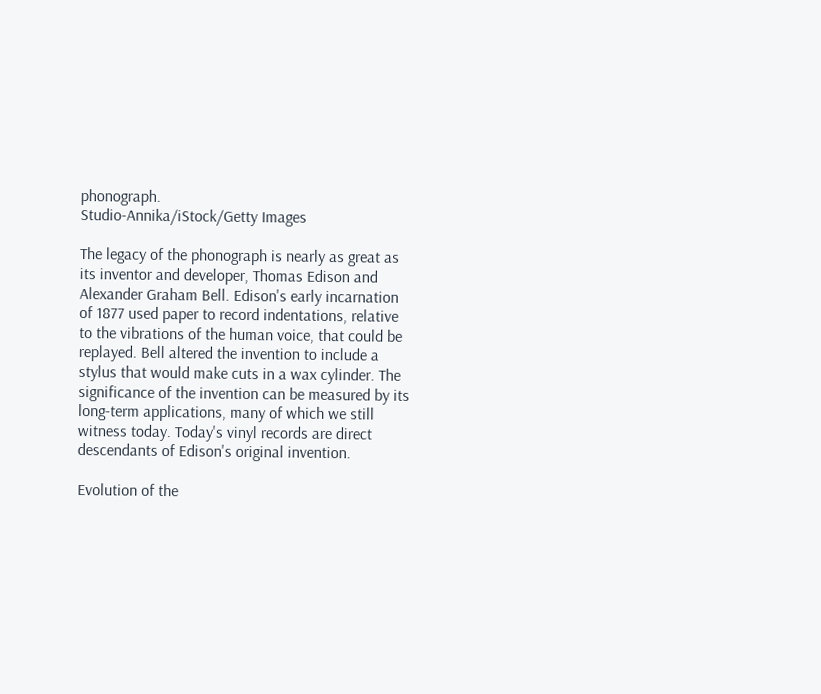phonograph.
Studio-Annika/iStock/Getty Images

The legacy of the phonograph is nearly as great as its inventor and developer, Thomas Edison and Alexander Graham Bell. Edison's early incarnation of 1877 used paper to record indentations, relative to the vibrations of the human voice, that could be replayed. Bell altered the invention to include a stylus that would make cuts in a wax cylinder. The significance of the invention can be measured by its long-term applications, many of which we still witness today. Today's vinyl records are direct descendants of Edison's original invention.

Evolution of the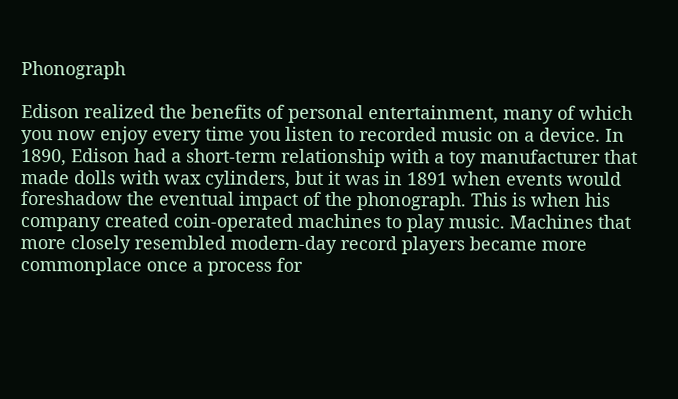Phonograph

Edison realized the benefits of personal entertainment, many of which you now enjoy every time you listen to recorded music on a device. In 1890, Edison had a short-term relationship with a toy manufacturer that made dolls with wax cylinders, but it was in 1891 when events would foreshadow the eventual impact of the phonograph. This is when his company created coin-operated machines to play music. Machines that more closely resembled modern-day record players became more commonplace once a process for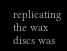replicating the wax discs was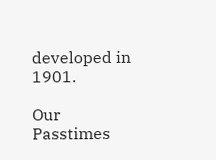developed in 1901.

Our Passtimes